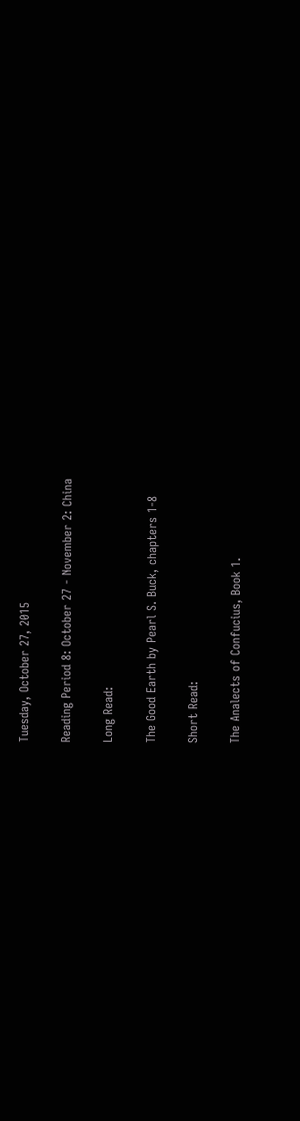Tuesday, October 27, 2015

Reading Period 8: October 27 - November 2: China

Long Read:

The Good Earth by Pearl S. Buck, chapters 1-8

Short Read:

The Analects of Confucius, Book 1.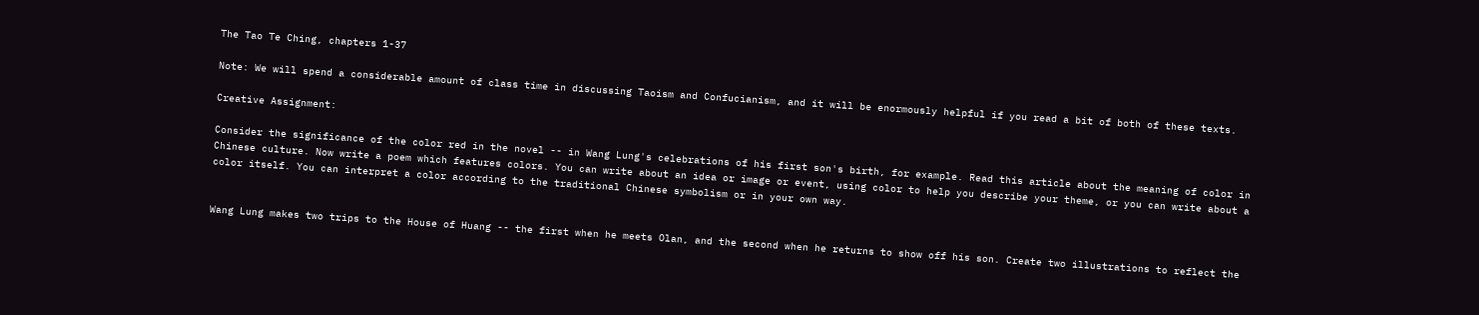The Tao Te Ching, chapters 1-37

Note: We will spend a considerable amount of class time in discussing Taoism and Confucianism, and it will be enormously helpful if you read a bit of both of these texts.

Creative Assignment:

Consider the significance of the color red in the novel -- in Wang Lung's celebrations of his first son's birth, for example. Read this article about the meaning of color in Chinese culture. Now write a poem which features colors. You can write about an idea or image or event, using color to help you describe your theme, or you can write about a color itself. You can interpret a color according to the traditional Chinese symbolism or in your own way.


Wang Lung makes two trips to the House of Huang -- the first when he meets Olan, and the second when he returns to show off his son. Create two illustrations to reflect the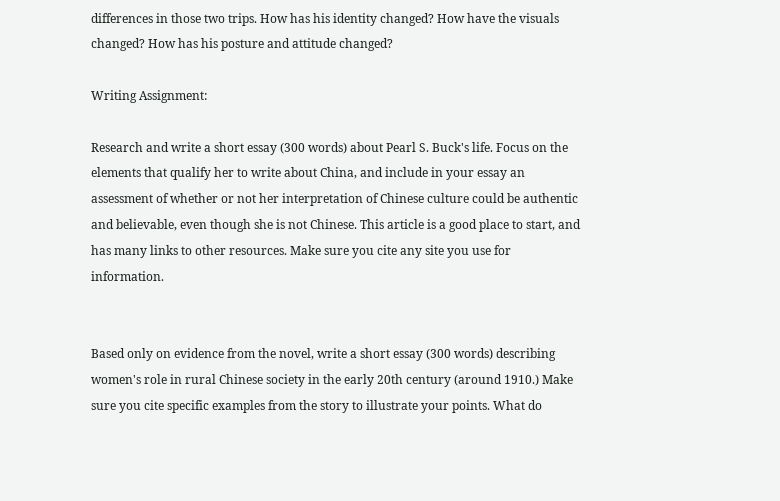differences in those two trips. How has his identity changed? How have the visuals changed? How has his posture and attitude changed?

Writing Assignment:

Research and write a short essay (300 words) about Pearl S. Buck's life. Focus on the elements that qualify her to write about China, and include in your essay an assessment of whether or not her interpretation of Chinese culture could be authentic and believable, even though she is not Chinese. This article is a good place to start, and has many links to other resources. Make sure you cite any site you use for information.


Based only on evidence from the novel, write a short essay (300 words) describing women's role in rural Chinese society in the early 20th century (around 1910.) Make sure you cite specific examples from the story to illustrate your points. What do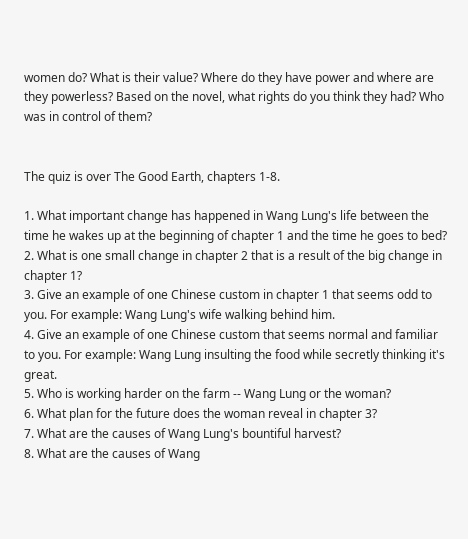women do? What is their value? Where do they have power and where are they powerless? Based on the novel, what rights do you think they had? Who was in control of them?


The quiz is over The Good Earth, chapters 1-8.

1. What important change has happened in Wang Lung's life between the time he wakes up at the beginning of chapter 1 and the time he goes to bed?
2. What is one small change in chapter 2 that is a result of the big change in chapter 1?
3. Give an example of one Chinese custom in chapter 1 that seems odd to you. For example: Wang Lung's wife walking behind him.
4. Give an example of one Chinese custom that seems normal and familiar to you. For example: Wang Lung insulting the food while secretly thinking it's great.
5. Who is working harder on the farm -- Wang Lung or the woman?
6. What plan for the future does the woman reveal in chapter 3?
7. What are the causes of Wang Lung's bountiful harvest?
8. What are the causes of Wang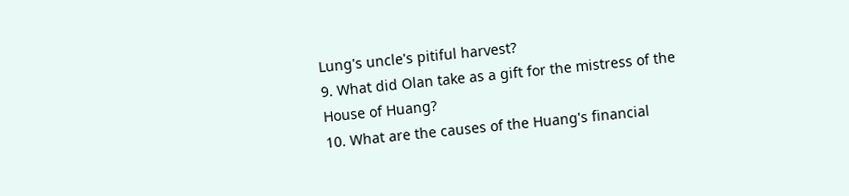Lung's uncle's pitiful harvest?
9. What did Olan take as a gift for the mistress of the House of Huang?
10. What are the causes of the Huang's financial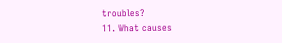troubles?
11. What causes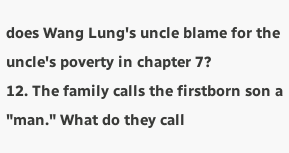does Wang Lung's uncle blame for the uncle's poverty in chapter 7?
12. The family calls the firstborn son a "man." What do they call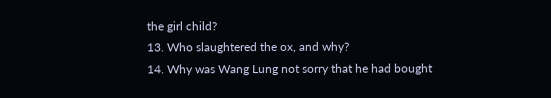the girl child?
13. Who slaughtered the ox, and why?
14. Why was Wang Lung not sorry that he had bought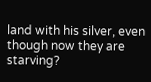land with his silver, even though now they are starving?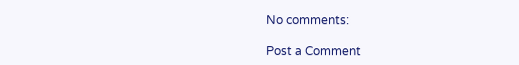No comments:

Post a Comment